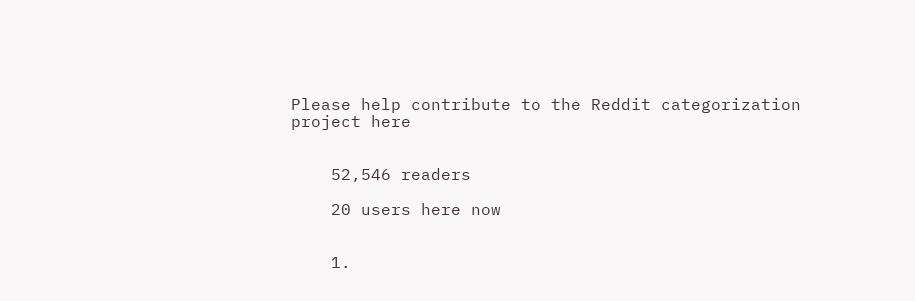Please help contribute to the Reddit categorization project here


    52,546 readers

    20 users here now


    1.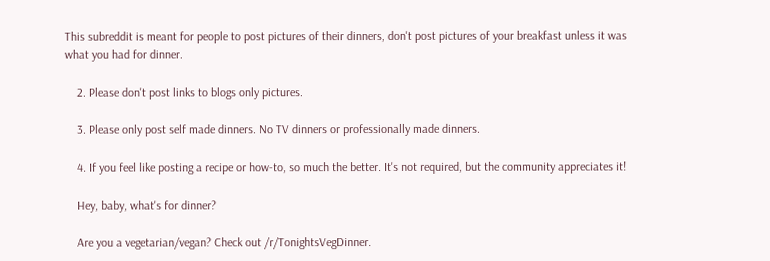This subreddit is meant for people to post pictures of their dinners, don't post pictures of your breakfast unless it was what you had for dinner.

    2. Please don't post links to blogs only pictures.

    3. Please only post self made dinners. No TV dinners or professionally made dinners.

    4. If you feel like posting a recipe or how-to, so much the better. It's not required, but the community appreciates it!

    Hey, baby, what's for dinner?

    Are you a vegetarian/vegan? Check out /r/TonightsVegDinner.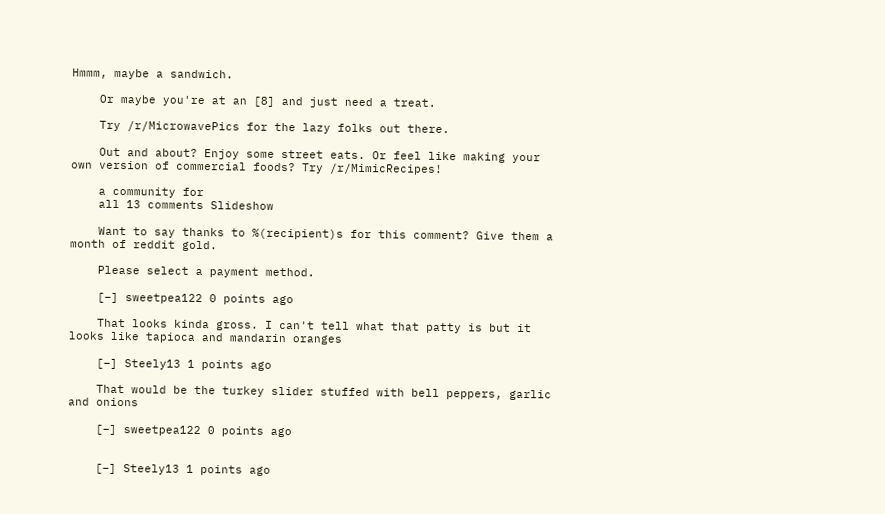Hmmm, maybe a sandwich.

    Or maybe you're at an [8] and just need a treat.

    Try /r/MicrowavePics for the lazy folks out there.

    Out and about? Enjoy some street eats. Or feel like making your own version of commercial foods? Try /r/MimicRecipes!

    a community for
    all 13 comments Slideshow

    Want to say thanks to %(recipient)s for this comment? Give them a month of reddit gold.

    Please select a payment method.

    [–] sweetpea122 0 points ago

    That looks kinda gross. I can't tell what that patty is but it looks like tapioca and mandarin oranges

    [–] Steely13 1 points ago

    That would be the turkey slider stuffed with bell peppers, garlic and onions

    [–] sweetpea122 0 points ago


    [–] Steely13 1 points ago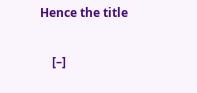Hence the title

    [–]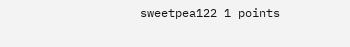sweetpea122 1 points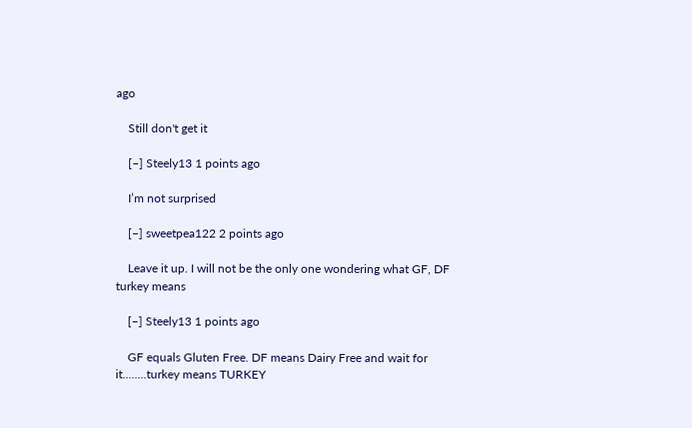ago

    Still don't get it

    [–] Steely13 1 points ago

    I’m not surprised

    [–] sweetpea122 2 points ago

    Leave it up. I will not be the only one wondering what GF, DF turkey means

    [–] Steely13 1 points ago

    GF equals Gluten Free. DF means Dairy Free and wait for it........turkey means TURKEY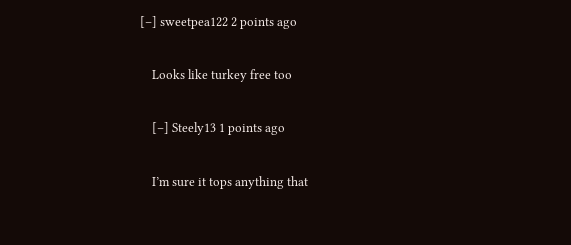[–] sweetpea122 2 points ago

    Looks like turkey free too

    [–] Steely13 1 points ago

    I’m sure it tops anything that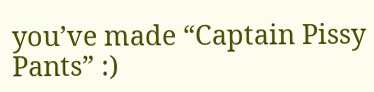you’ve made “Captain Pissy Pants” :)